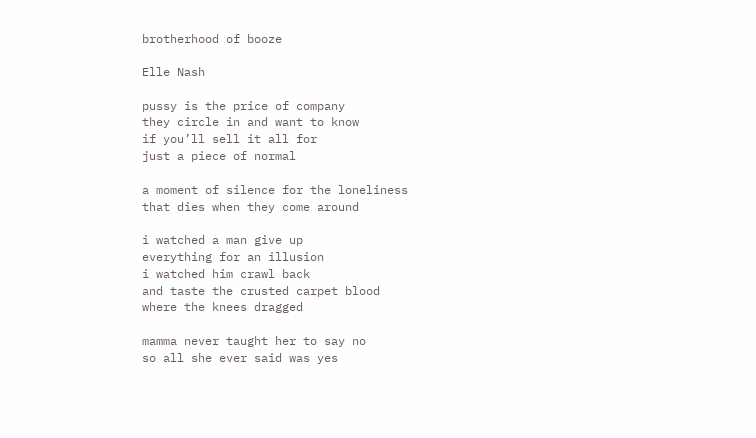brotherhood of booze

Elle Nash

pussy is the price of company
they circle in and want to know
if you’ll sell it all for
just a piece of normal

a moment of silence for the loneliness
that dies when they come around

i watched a man give up
everything for an illusion
i watched him crawl back
and taste the crusted carpet blood
where the knees dragged

mamma never taught her to say no
so all she ever said was yes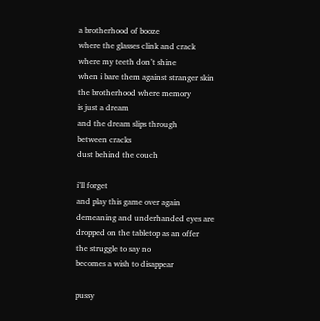a brotherhood of booze
where the glasses clink and crack
where my teeth don’t shine
when i bare them against stranger skin
the brotherhood where memory
is just a dream
and the dream slips through
between cracks
dust behind the couch

i’ll forget
and play this game over again
demeaning and underhanded eyes are
dropped on the tabletop as an offer
the struggle to say no
becomes a wish to disappear

pussy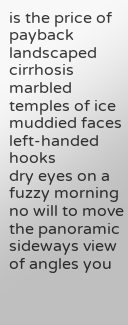is the price of payback
landscaped cirrhosis
marbled temples of ice
muddied faces
left-handed hooks
dry eyes on a fuzzy morning
no will to move
the panoramic sideways view
of angles you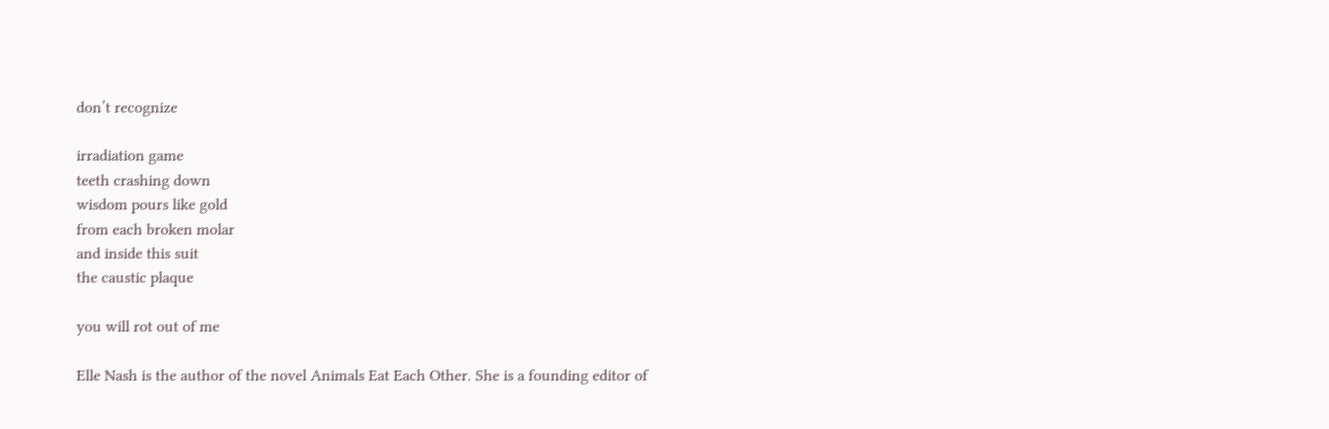don’t recognize

irradiation game
teeth crashing down
wisdom pours like gold
from each broken molar
and inside this suit
the caustic plaque

you will rot out of me

Elle Nash is the author of the novel Animals Eat Each Other. She is a founding editor of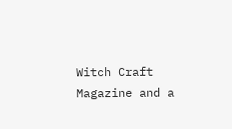Witch Craft Magazine and a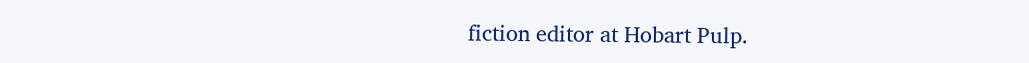fiction editor at Hobart Pulp.